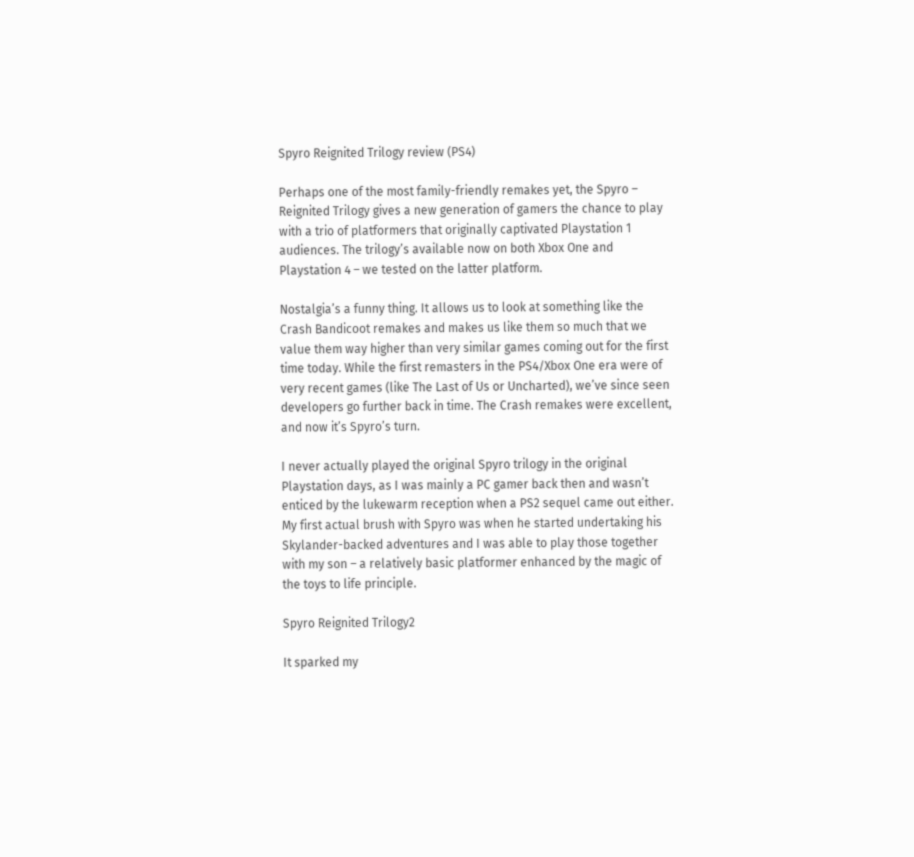Spyro Reignited Trilogy review (PS4)

Perhaps one of the most family-friendly remakes yet, the Spyro – Reignited Trilogy gives a new generation of gamers the chance to play with a trio of platformers that originally captivated Playstation 1 audiences. The trilogy’s available now on both Xbox One and Playstation 4 – we tested on the latter platform.

Nostalgia’s a funny thing. It allows us to look at something like the Crash Bandicoot remakes and makes us like them so much that we value them way higher than very similar games coming out for the first time today. While the first remasters in the PS4/Xbox One era were of very recent games (like The Last of Us or Uncharted), we’ve since seen developers go further back in time. The Crash remakes were excellent, and now it’s Spyro’s turn.

I never actually played the original Spyro trilogy in the original Playstation days, as I was mainly a PC gamer back then and wasn’t enticed by the lukewarm reception when a PS2 sequel came out either. My first actual brush with Spyro was when he started undertaking his Skylander-backed adventures and I was able to play those together with my son – a relatively basic platformer enhanced by the magic of the toys to life principle.

Spyro Reignited Trilogy2

It sparked my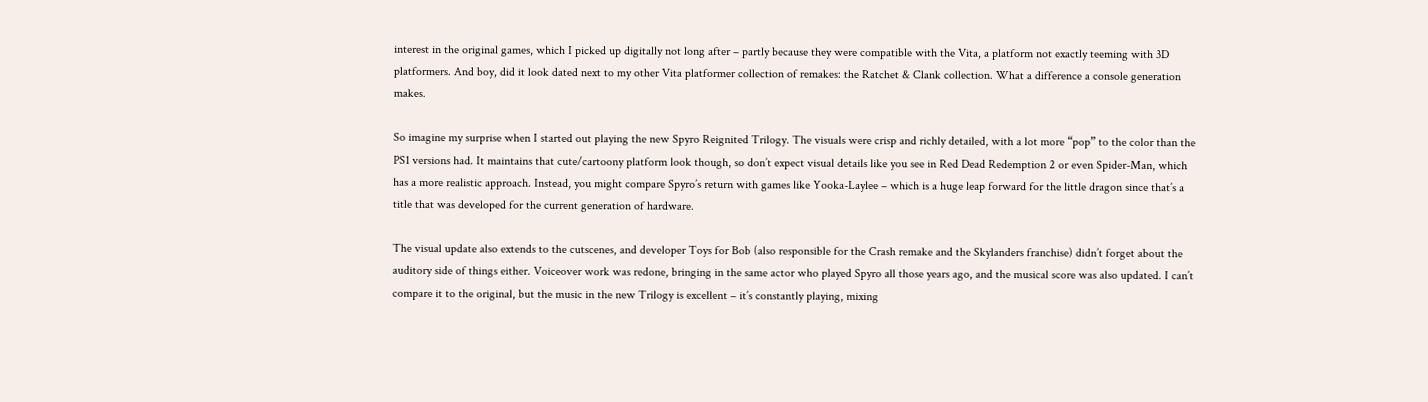interest in the original games, which I picked up digitally not long after – partly because they were compatible with the Vita, a platform not exactly teeming with 3D platformers. And boy, did it look dated next to my other Vita platformer collection of remakes: the Ratchet & Clank collection. What a difference a console generation makes.

So imagine my surprise when I started out playing the new Spyro Reignited Trilogy. The visuals were crisp and richly detailed, with a lot more “pop” to the color than the PS1 versions had. It maintains that cute/cartoony platform look though, so don’t expect visual details like you see in Red Dead Redemption 2 or even Spider-Man, which has a more realistic approach. Instead, you might compare Spyro’s return with games like Yooka-Laylee – which is a huge leap forward for the little dragon since that’s a title that was developed for the current generation of hardware.

The visual update also extends to the cutscenes, and developer Toys for Bob (also responsible for the Crash remake and the Skylanders franchise) didn’t forget about the auditory side of things either. Voiceover work was redone, bringing in the same actor who played Spyro all those years ago, and the musical score was also updated. I can’t compare it to the original, but the music in the new Trilogy is excellent – it’s constantly playing, mixing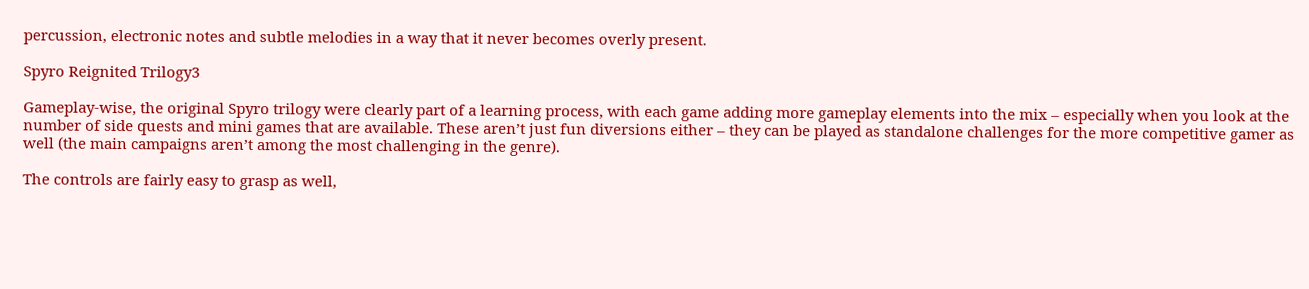percussion, electronic notes and subtle melodies in a way that it never becomes overly present.

Spyro Reignited Trilogy3

Gameplay-wise, the original Spyro trilogy were clearly part of a learning process, with each game adding more gameplay elements into the mix – especially when you look at the number of side quests and mini games that are available. These aren’t just fun diversions either – they can be played as standalone challenges for the more competitive gamer as well (the main campaigns aren’t among the most challenging in the genre).

The controls are fairly easy to grasp as well,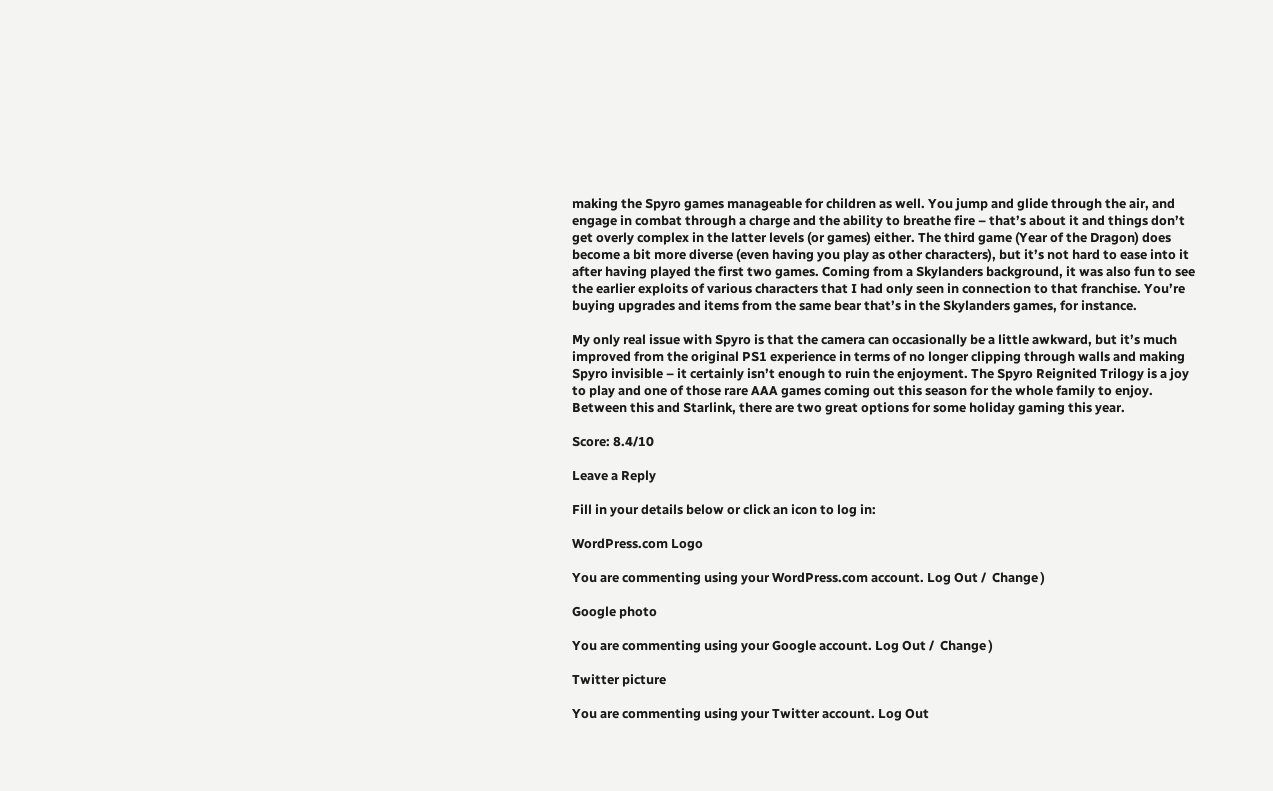making the Spyro games manageable for children as well. You jump and glide through the air, and engage in combat through a charge and the ability to breathe fire – that’s about it and things don’t get overly complex in the latter levels (or games) either. The third game (Year of the Dragon) does become a bit more diverse (even having you play as other characters), but it’s not hard to ease into it after having played the first two games. Coming from a Skylanders background, it was also fun to see the earlier exploits of various characters that I had only seen in connection to that franchise. You’re buying upgrades and items from the same bear that’s in the Skylanders games, for instance.

My only real issue with Spyro is that the camera can occasionally be a little awkward, but it’s much improved from the original PS1 experience in terms of no longer clipping through walls and making Spyro invisible – it certainly isn’t enough to ruin the enjoyment. The Spyro Reignited Trilogy is a joy to play and one of those rare AAA games coming out this season for the whole family to enjoy. Between this and Starlink, there are two great options for some holiday gaming this year.

Score: 8.4/10

Leave a Reply

Fill in your details below or click an icon to log in:

WordPress.com Logo

You are commenting using your WordPress.com account. Log Out /  Change )

Google photo

You are commenting using your Google account. Log Out /  Change )

Twitter picture

You are commenting using your Twitter account. Log Out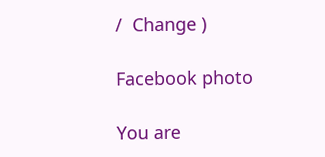/  Change )

Facebook photo

You are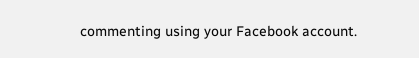commenting using your Facebook account.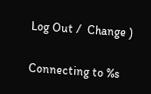Log Out /  Change )

Connecting to %s